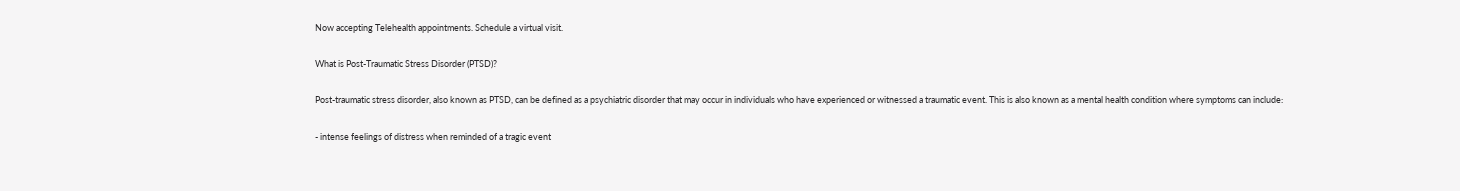Now accepting Telehealth appointments. Schedule a virtual visit.

What is Post-Traumatic Stress Disorder (PTSD)?

Post-traumatic stress disorder, also known as PTSD, can be defined as a psychiatric disorder that may occur in individuals who have experienced or witnessed a traumatic event. This is also known as a mental health condition where symptoms can include:

- intense feelings of distress when reminded of a tragic event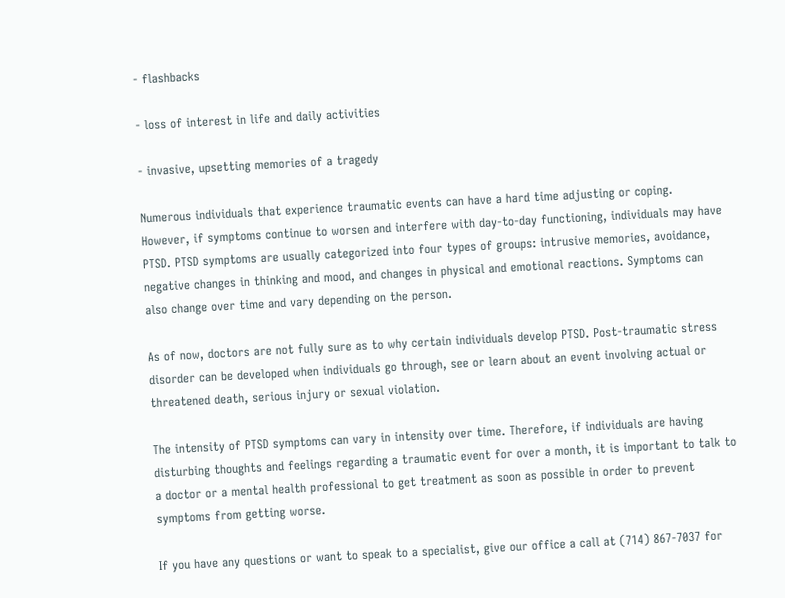- flashbacks

- loss of interest in life and daily activities

- invasive, upsetting memories of a tragedy

Numerous individuals that experience traumatic events can have a hard time adjusting or coping. However, if symptoms continue to worsen and interfere with day-to-day functioning, individuals may have PTSD. PTSD symptoms are usually categorized into four types of groups: intrusive memories, avoidance, negative changes in thinking and mood, and changes in physical and emotional reactions. Symptoms can also change over time and vary depending on the person.

As of now, doctors are not fully sure as to why certain individuals develop PTSD. Post-traumatic stress disorder can be developed when individuals go through, see or learn about an event involving actual or threatened death, serious injury or sexual violation.

The intensity of PTSD symptoms can vary in intensity over time. Therefore, if individuals are having disturbing thoughts and feelings regarding a traumatic event for over a month, it is important to talk to a doctor or a mental health professional to get treatment as soon as possible in order to prevent symptoms from getting worse.

If you have any questions or want to speak to a specialist, give our office a call at (714) 867-7037 for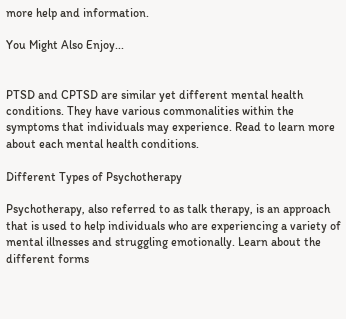more help and information.

You Might Also Enjoy...


PTSD and CPTSD are similar yet different mental health conditions. They have various commonalities within the symptoms that individuals may experience. Read to learn more about each mental health conditions.

Different Types of Psychotherapy

Psychotherapy, also referred to as talk therapy, is an approach that is used to help individuals who are experiencing a variety of mental illnesses and struggling emotionally. Learn about the different forms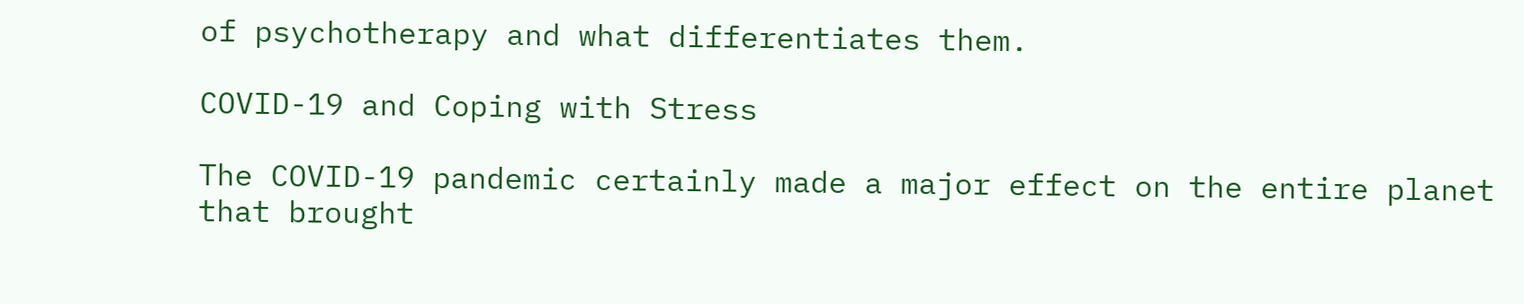of psychotherapy and what differentiates them.

COVID-19 and Coping with Stress

The COVID-19 pandemic certainly made a major effect on the entire planet that brought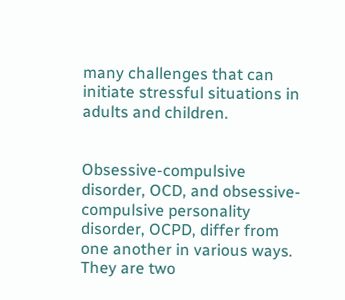many challenges that can initiate stressful situations in adults and children.


Obsessive-compulsive disorder, OCD, and obsessive-compulsive personality disorder, OCPD, differ from one another in various ways. They are two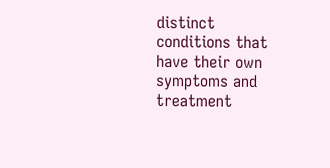distinct conditions that have their own symptoms and treatment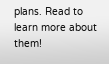plans. Read to learn more about them!